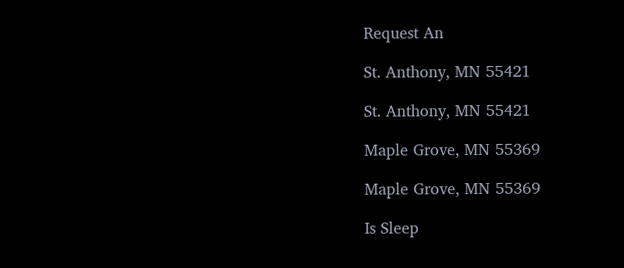Request An

St. Anthony, MN 55421

St. Anthony, MN 55421

Maple Grove, MN 55369

Maple Grove, MN 55369

Is Sleep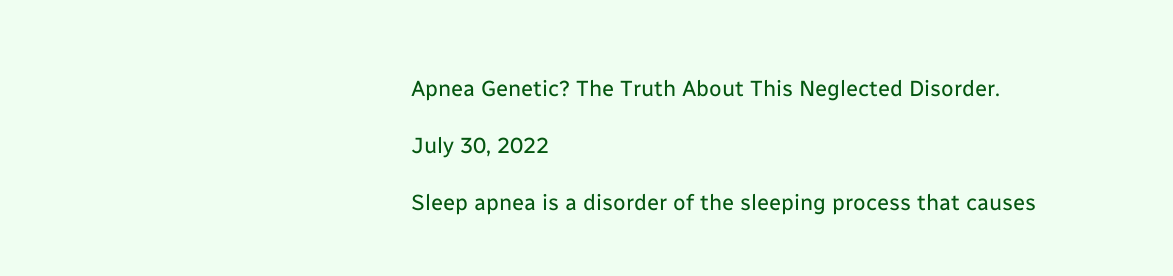Apnea Genetic? The Truth About This Neglected Disorder.

July 30, 2022

Sleep apnea is a disorder of the sleeping process that causes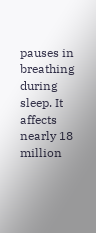pauses in breathing during sleep. It affects nearly 18 million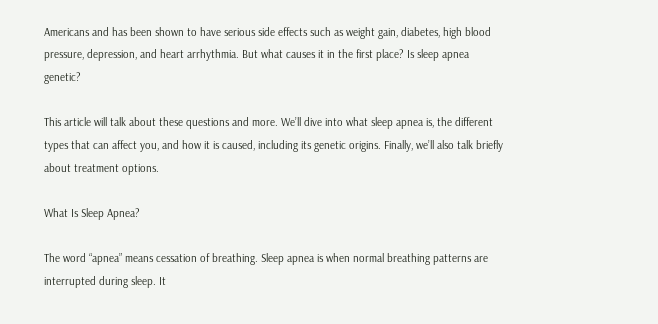Americans and has been shown to have serious side effects such as weight gain, diabetes, high blood pressure, depression, and heart arrhythmia. But what causes it in the first place? Is sleep apnea genetic?

This article will talk about these questions and more. We’ll dive into what sleep apnea is, the different types that can affect you, and how it is caused, including its genetic origins. Finally, we’ll also talk briefly about treatment options.

What Is Sleep Apnea?

The word “apnea” means cessation of breathing. Sleep apnea is when normal breathing patterns are interrupted during sleep. It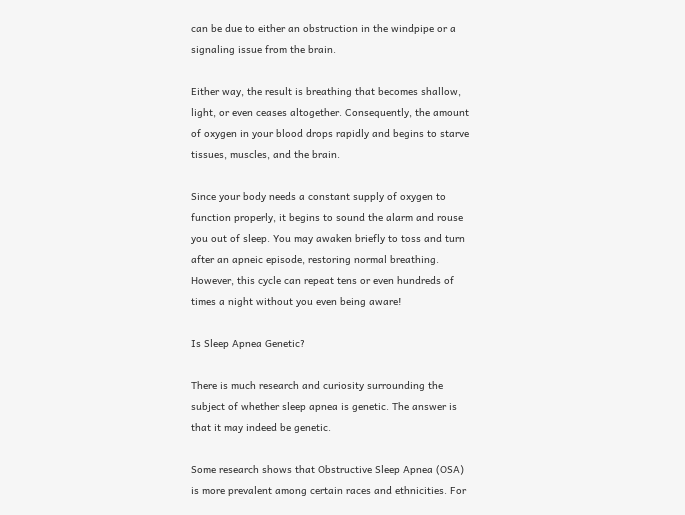can be due to either an obstruction in the windpipe or a signaling issue from the brain.

Either way, the result is breathing that becomes shallow, light, or even ceases altogether. Consequently, the amount of oxygen in your blood drops rapidly and begins to starve tissues, muscles, and the brain.

Since your body needs a constant supply of oxygen to function properly, it begins to sound the alarm and rouse you out of sleep. You may awaken briefly to toss and turn after an apneic episode, restoring normal breathing. However, this cycle can repeat tens or even hundreds of times a night without you even being aware!

Is Sleep Apnea Genetic?

There is much research and curiosity surrounding the subject of whether sleep apnea is genetic. The answer is that it may indeed be genetic.

Some research shows that Obstructive Sleep Apnea (OSA) is more prevalent among certain races and ethnicities. For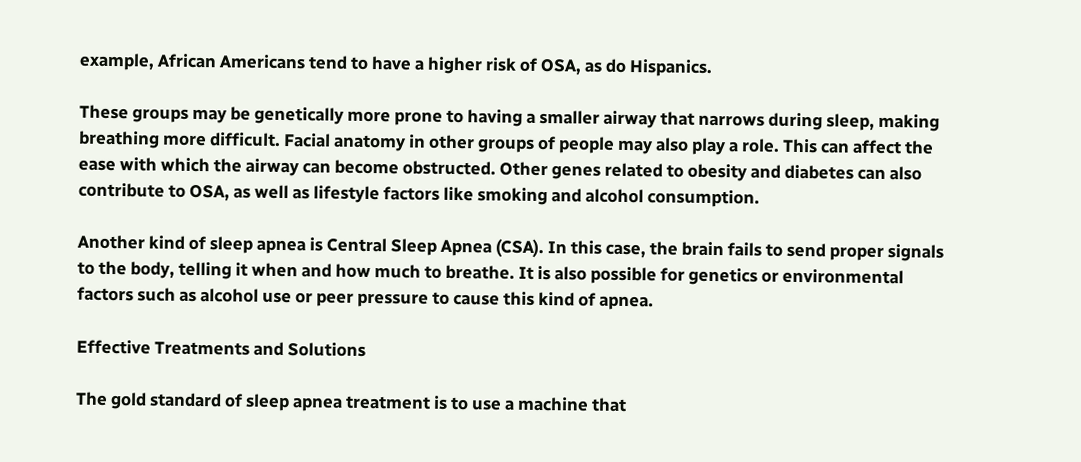example, African Americans tend to have a higher risk of OSA, as do Hispanics.

These groups may be genetically more prone to having a smaller airway that narrows during sleep, making breathing more difficult. Facial anatomy in other groups of people may also play a role. This can affect the ease with which the airway can become obstructed. Other genes related to obesity and diabetes can also contribute to OSA, as well as lifestyle factors like smoking and alcohol consumption.

Another kind of sleep apnea is Central Sleep Apnea (CSA). In this case, the brain fails to send proper signals to the body, telling it when and how much to breathe. It is also possible for genetics or environmental factors such as alcohol use or peer pressure to cause this kind of apnea.

Effective Treatments and Solutions

The gold standard of sleep apnea treatment is to use a machine that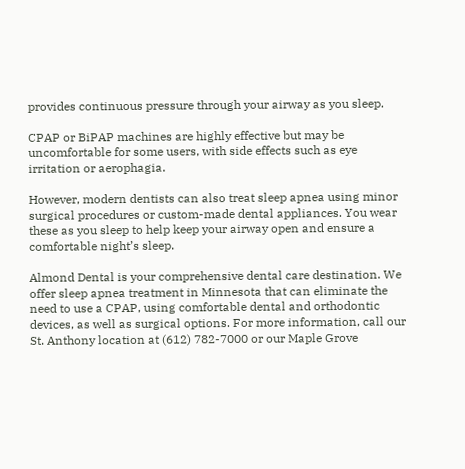provides continuous pressure through your airway as you sleep.

CPAP or BiPAP machines are highly effective but may be uncomfortable for some users, with side effects such as eye irritation or aerophagia.

However, modern dentists can also treat sleep apnea using minor surgical procedures or custom-made dental appliances. You wear these as you sleep to help keep your airway open and ensure a comfortable night’s sleep.

Almond Dental is your comprehensive dental care destination. We offer sleep apnea treatment in Minnesota that can eliminate the need to use a CPAP, using comfortable dental and orthodontic devices, as well as surgical options. For more information, call our St. Anthony location at (612) 782-7000 or our Maple Grove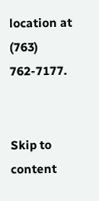location at (763) 762-7177.


Skip to content